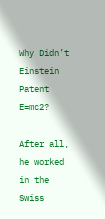Why Didn’t Einstein Patent E=mc2?

After all, he worked in the Swiss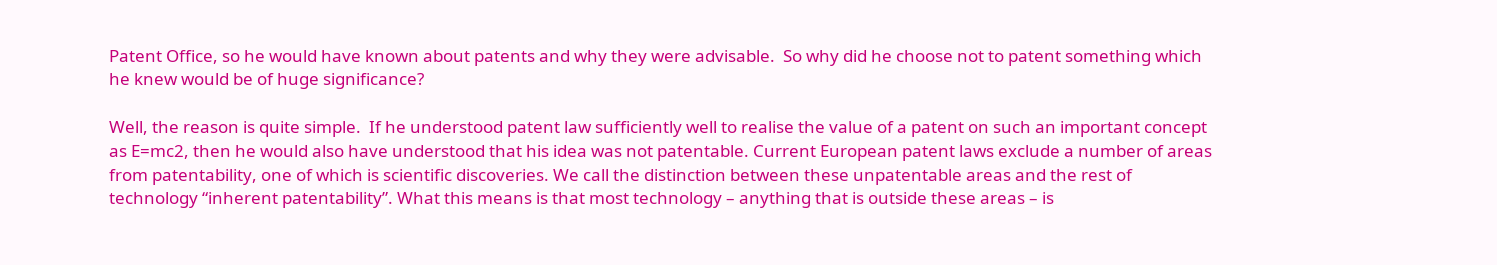Patent Office, so he would have known about patents and why they were advisable.  So why did he choose not to patent something which he knew would be of huge significance?

Well, the reason is quite simple.  If he understood patent law sufficiently well to realise the value of a patent on such an important concept as E=mc2, then he would also have understood that his idea was not patentable. Current European patent laws exclude a number of areas from patentability, one of which is scientific discoveries. We call the distinction between these unpatentable areas and the rest of technology “inherent patentability”. What this means is that most technology – anything that is outside these areas – is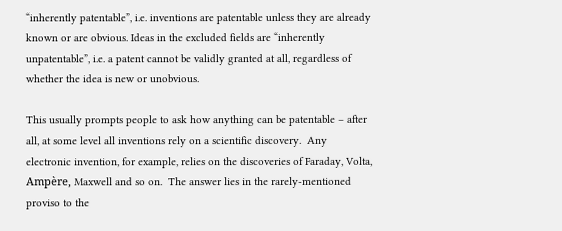“inherently patentable”, i.e. inventions are patentable unless they are already known or are obvious. Ideas in the excluded fields are “inherently unpatentable”, i.e. a patent cannot be validly granted at all, regardless of whether the idea is new or unobvious.

This usually prompts people to ask how anything can be patentable – after all, at some level all inventions rely on a scientific discovery.  Any electronic invention, for example, relies on the discoveries of Faraday, Volta, Ampère, Maxwell and so on.  The answer lies in the rarely-mentioned proviso to the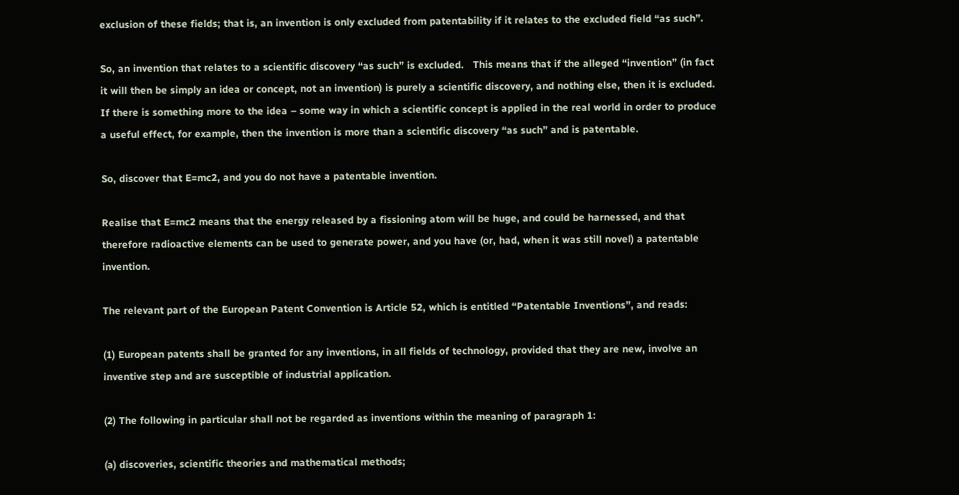exclusion of these fields; that is, an invention is only excluded from patentability if it relates to the excluded field “as such”.

So, an invention that relates to a scientific discovery “as such” is excluded.   This means that if the alleged “invention” (in fact it will then be simply an idea or concept, not an invention) is purely a scientific discovery, and nothing else, then it is excluded.  If there is something more to the idea – some way in which a scientific concept is applied in the real world in order to produce a useful effect, for example, then the invention is more than a scientific discovery “as such” and is patentable.

So, discover that E=mc2, and you do not have a patentable invention.

Realise that E=mc2 means that the energy released by a fissioning atom will be huge, and could be harnessed, and that therefore radioactive elements can be used to generate power, and you have (or, had, when it was still novel) a patentable invention.

The relevant part of the European Patent Convention is Article 52, which is entitled “Patentable Inventions”, and reads:

(1) European patents shall be granted for any inventions, in all fields of technology, provided that they are new, involve an inventive step and are susceptible of industrial application.

(2) The following in particular shall not be regarded as inventions within the meaning of paragraph 1:

(a) discoveries, scientific theories and mathematical methods;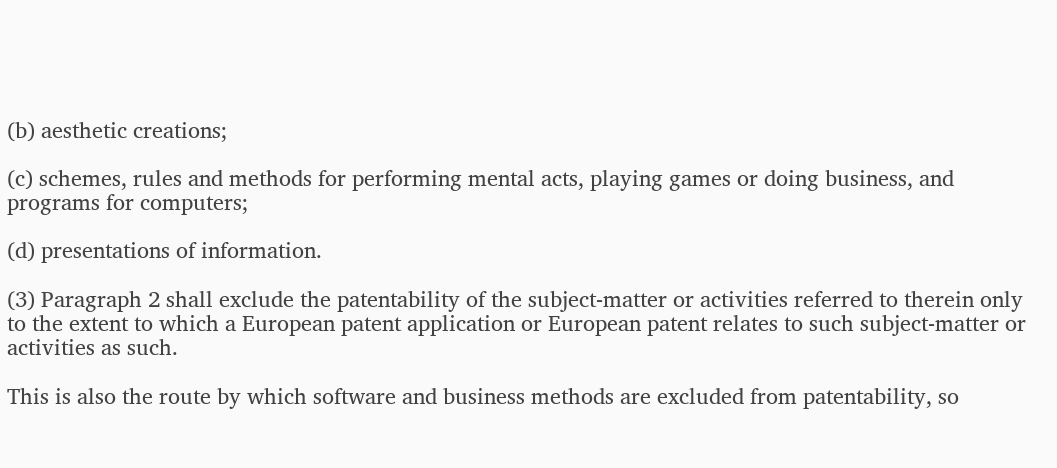(b) aesthetic creations;

(c) schemes, rules and methods for performing mental acts, playing games or doing business, and programs for computers;

(d) presentations of information.

(3) Paragraph 2 shall exclude the patentability of the subject-matter or activities referred to therein only to the extent to which a European patent application or European patent relates to such subject-matter or activities as such.

This is also the route by which software and business methods are excluded from patentability, so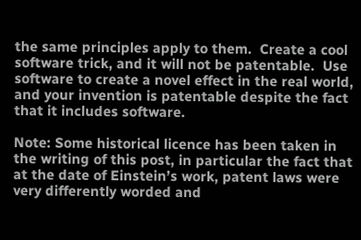the same principles apply to them.  Create a cool software trick, and it will not be patentable.  Use software to create a novel effect in the real world, and your invention is patentable despite the fact that it includes software.

Note: Some historical licence has been taken in the writing of this post, in particular the fact that at the date of Einstein’s work, patent laws were very differently worded and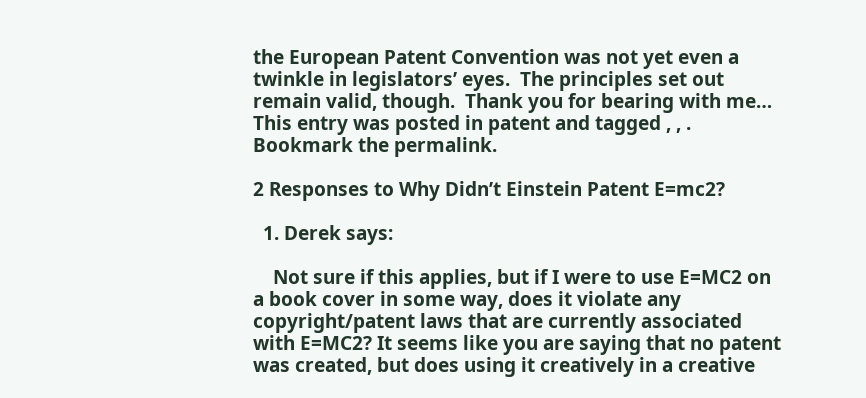the European Patent Convention was not yet even a twinkle in legislators’ eyes.  The principles set out remain valid, though.  Thank you for bearing with me…
This entry was posted in patent and tagged , , . Bookmark the permalink.

2 Responses to Why Didn’t Einstein Patent E=mc2?

  1. Derek says:

    Not sure if this applies, but if I were to use E=MC2 on a book cover in some way, does it violate any copyright/patent laws that are currently associated with E=MC2? It seems like you are saying that no patent was created, but does using it creatively in a creative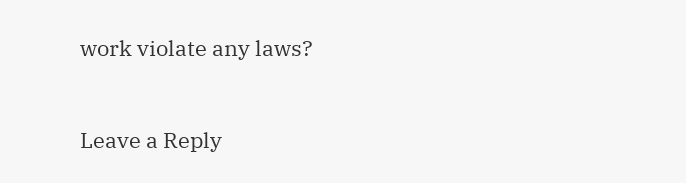work violate any laws?


Leave a Reply